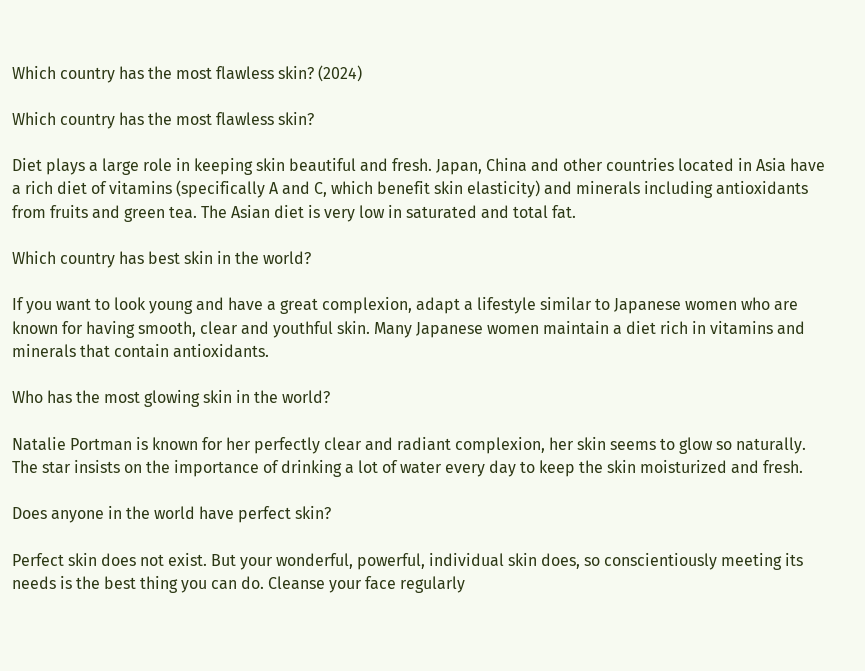Which country has the most flawless skin? (2024)

Which country has the most flawless skin?

Diet plays a large role in keeping skin beautiful and fresh. Japan, China and other countries located in Asia have a rich diet of vitamins (specifically A and C, which benefit skin elasticity) and minerals including antioxidants from fruits and green tea. The Asian diet is very low in saturated and total fat.

Which country has best skin in the world?

If you want to look young and have a great complexion, adapt a lifestyle similar to Japanese women who are known for having smooth, clear and youthful skin. Many Japanese women maintain a diet rich in vitamins and minerals that contain antioxidants.

Who has the most glowing skin in the world?

Natalie Portman is known for her perfectly clear and radiant complexion, her skin seems to glow so naturally. The star insists on the importance of drinking a lot of water every day to keep the skin moisturized and fresh.

Does anyone in the world have perfect skin?

Perfect skin does not exist. But your wonderful, powerful, individual skin does, so conscientiously meeting its needs is the best thing you can do. Cleanse your face regularly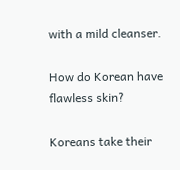with a mild cleanser.

How do Korean have flawless skin?

Koreans take their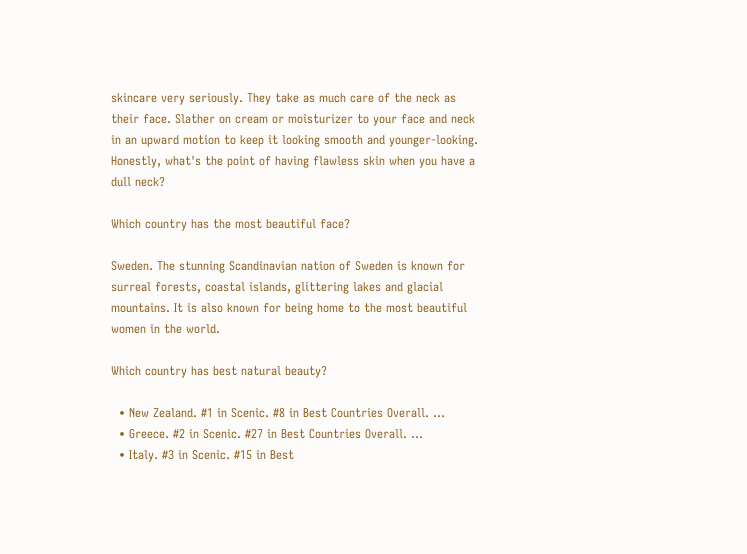skincare very seriously. They take as much care of the neck as their face. Slather on cream or moisturizer to your face and neck in an upward motion to keep it looking smooth and younger-looking. Honestly, what's the point of having flawless skin when you have a dull neck?

Which country has the most beautiful face?

Sweden. The stunning Scandinavian nation of Sweden is known for surreal forests, coastal islands, glittering lakes and glacial mountains. It is also known for being home to the most beautiful women in the world.

Which country has best natural beauty?

  • New Zealand. #1 in Scenic. #8 in Best Countries Overall. ...
  • Greece. #2 in Scenic. #27 in Best Countries Overall. ...
  • Italy. #3 in Scenic. #15 in Best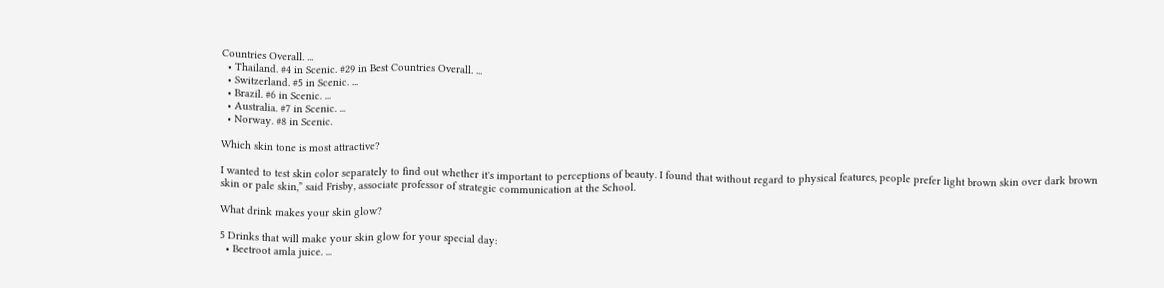Countries Overall. ...
  • Thailand. #4 in Scenic. #29 in Best Countries Overall. ...
  • Switzerland. #5 in Scenic. ...
  • Brazil. #6 in Scenic. ...
  • Australia. #7 in Scenic. ...
  • Norway. #8 in Scenic.

Which skin tone is most attractive?

I wanted to test skin color separately to find out whether it's important to perceptions of beauty. I found that without regard to physical features, people prefer light brown skin over dark brown skin or pale skin,” said Frisby, associate professor of strategic communication at the School.

What drink makes your skin glow?

5 Drinks that will make your skin glow for your special day:
  • Beetroot amla juice. ...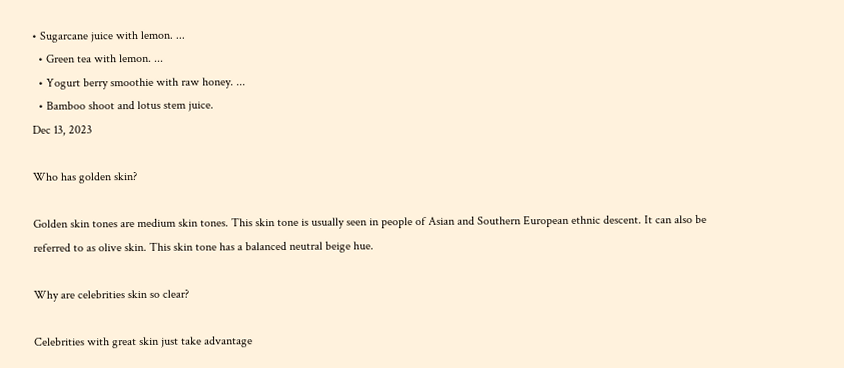• Sugarcane juice with lemon. ...
  • Green tea with lemon. ...
  • Yogurt berry smoothie with raw honey. ...
  • Bamboo shoot and lotus stem juice.
Dec 13, 2023

Who has golden skin?

Golden skin tones are medium skin tones. This skin tone is usually seen in people of Asian and Southern European ethnic descent. It can also be referred to as olive skin. This skin tone has a balanced neutral beige hue.

Why are celebrities skin so clear?

Celebrities with great skin just take advantage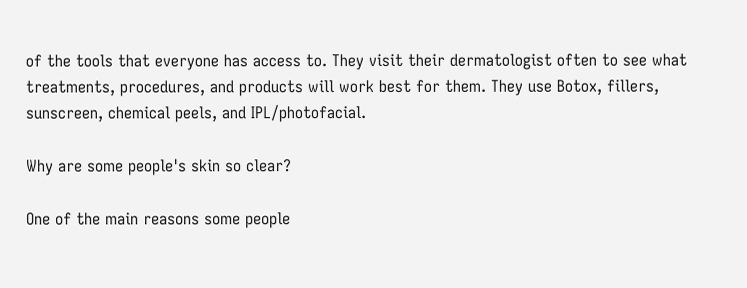of the tools that everyone has access to. They visit their dermatologist often to see what treatments, procedures, and products will work best for them. They use Botox, fillers, sunscreen, chemical peels, and IPL/photofacial.

Why are some people's skin so clear?

One of the main reasons some people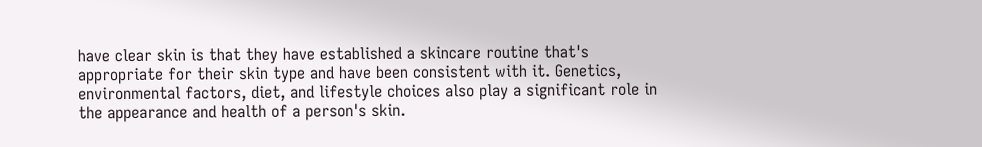have clear skin is that they have established a skincare routine that's appropriate for their skin type and have been consistent with it. Genetics, environmental factors, diet, and lifestyle choices also play a significant role in the appearance and health of a person's skin.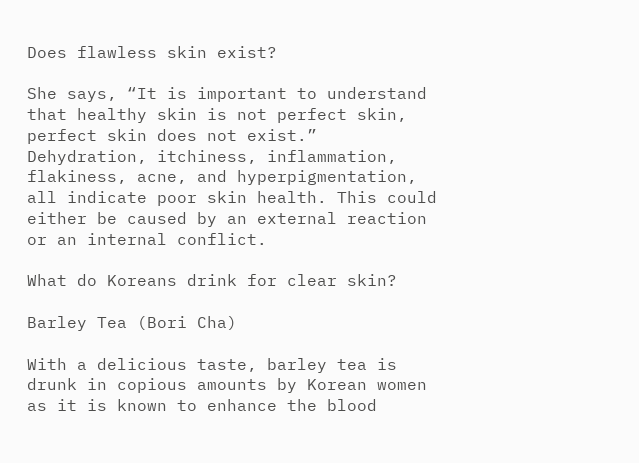Does flawless skin exist?

She says, “It is important to understand that healthy skin is not perfect skin, perfect skin does not exist.” Dehydration, itchiness, inflammation, flakiness, acne, and hyperpigmentation, all indicate poor skin health. This could either be caused by an external reaction or an internal conflict.

What do Koreans drink for clear skin?

Barley Tea (Bori Cha)

With a delicious taste, barley tea is drunk in copious amounts by Korean women as it is known to enhance the blood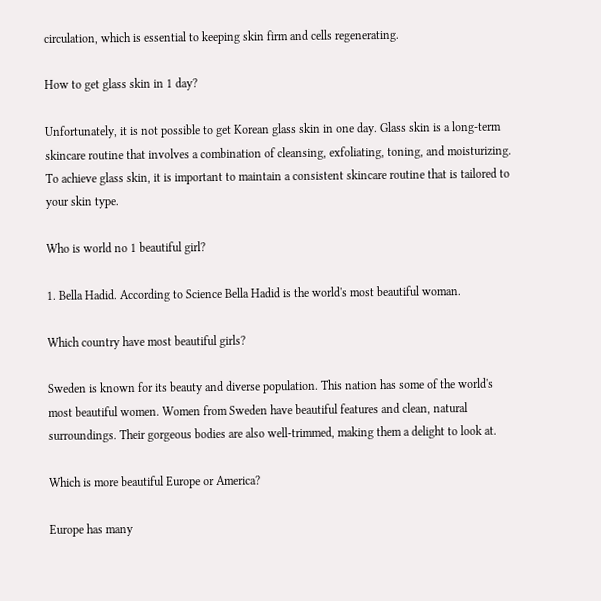circulation, which is essential to keeping skin firm and cells regenerating.

How to get glass skin in 1 day?

Unfortunately, it is not possible to get Korean glass skin in one day. Glass skin is a long-term skincare routine that involves a combination of cleansing, exfoliating, toning, and moisturizing. To achieve glass skin, it is important to maintain a consistent skincare routine that is tailored to your skin type.

Who is world no 1 beautiful girl?

1. Bella Hadid. According to Science Bella Hadid is the world's most beautiful woman.

Which country have most beautiful girls?

Sweden is known for its beauty and diverse population. This nation has some of the world's most beautiful women. Women from Sweden have beautiful features and clean, natural surroundings. Their gorgeous bodies are also well-trimmed, making them a delight to look at.

Which is more beautiful Europe or America?

Europe has many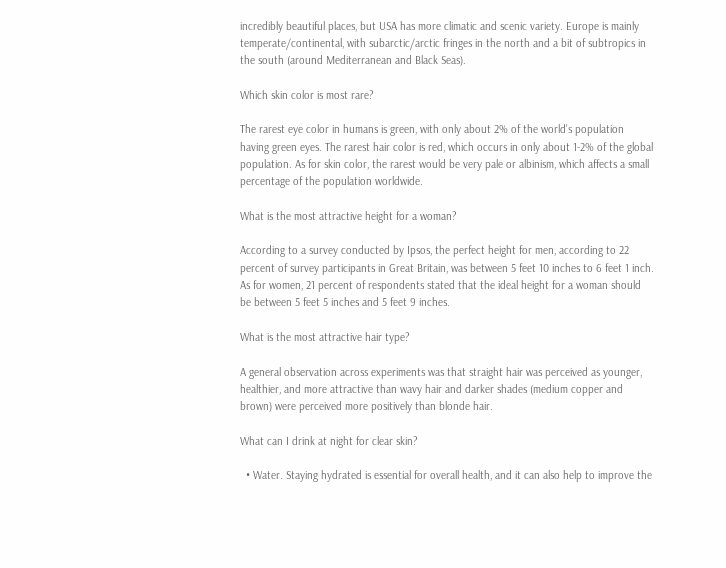incredibly beautiful places, but USA has more climatic and scenic variety. Europe is mainly temperate/continental, with subarctic/arctic fringes in the north and a bit of subtropics in the south (around Mediterranean and Black Seas).

Which skin color is most rare?

The rarest eye color in humans is green, with only about 2% of the world's population having green eyes. The rarest hair color is red, which occurs in only about 1-2% of the global population. As for skin color, the rarest would be very pale or albinism, which affects a small percentage of the population worldwide.

What is the most attractive height for a woman?

According to a survey conducted by Ipsos, the perfect height for men, according to 22 percent of survey participants in Great Britain, was between 5 feet 10 inches to 6 feet 1 inch. As for women, 21 percent of respondents stated that the ideal height for a woman should be between 5 feet 5 inches and 5 feet 9 inches.

What is the most attractive hair type?

A general observation across experiments was that straight hair was perceived as younger, healthier, and more attractive than wavy hair and darker shades (medium copper and brown) were perceived more positively than blonde hair.

What can I drink at night for clear skin?

  • Water. Staying hydrated is essential for overall health, and it can also help to improve the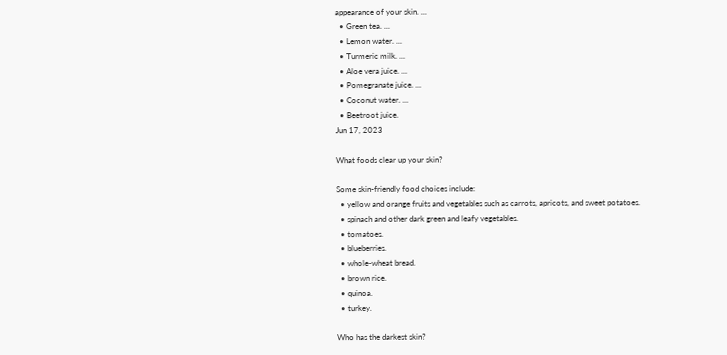appearance of your skin. ...
  • Green tea. ...
  • Lemon water. ...
  • Turmeric milk. ...
  • Aloe vera juice. ...
  • Pomegranate juice. ...
  • Coconut water. ...
  • Beetroot juice.
Jun 17, 2023

What foods clear up your skin?

Some skin-friendly food choices include:
  • yellow and orange fruits and vegetables such as carrots, apricots, and sweet potatoes.
  • spinach and other dark green and leafy vegetables.
  • tomatoes.
  • blueberries.
  • whole-wheat bread.
  • brown rice.
  • quinoa.
  • turkey.

Who has the darkest skin?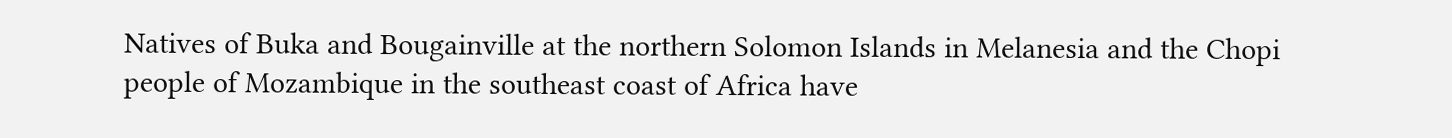Natives of Buka and Bougainville at the northern Solomon Islands in Melanesia and the Chopi people of Mozambique in the southeast coast of Africa have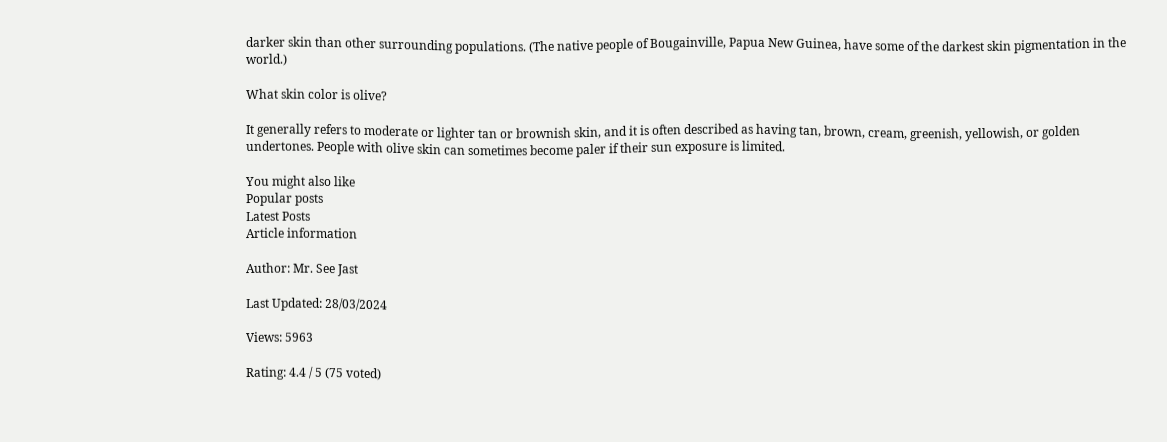darker skin than other surrounding populations. (The native people of Bougainville, Papua New Guinea, have some of the darkest skin pigmentation in the world.)

What skin color is olive?

It generally refers to moderate or lighter tan or brownish skin, and it is often described as having tan, brown, cream, greenish, yellowish, or golden undertones. People with olive skin can sometimes become paler if their sun exposure is limited.

You might also like
Popular posts
Latest Posts
Article information

Author: Mr. See Jast

Last Updated: 28/03/2024

Views: 5963

Rating: 4.4 / 5 (75 voted)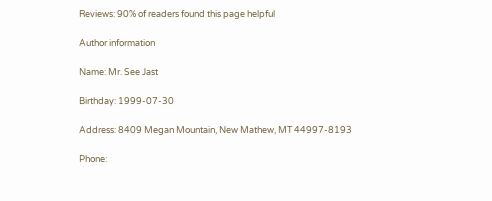Reviews: 90% of readers found this page helpful

Author information

Name: Mr. See Jast

Birthday: 1999-07-30

Address: 8409 Megan Mountain, New Mathew, MT 44997-8193

Phone: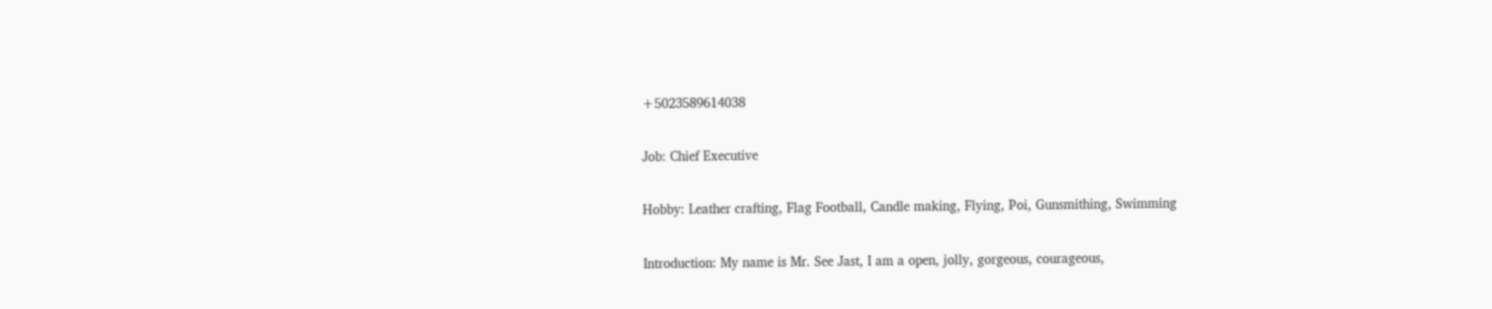+5023589614038

Job: Chief Executive

Hobby: Leather crafting, Flag Football, Candle making, Flying, Poi, Gunsmithing, Swimming

Introduction: My name is Mr. See Jast, I am a open, jolly, gorgeous, courageous,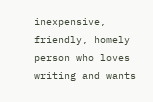inexpensive, friendly, homely person who loves writing and wants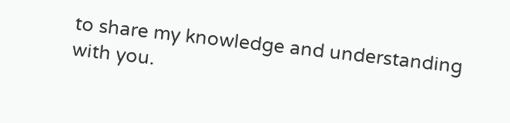to share my knowledge and understanding with you.